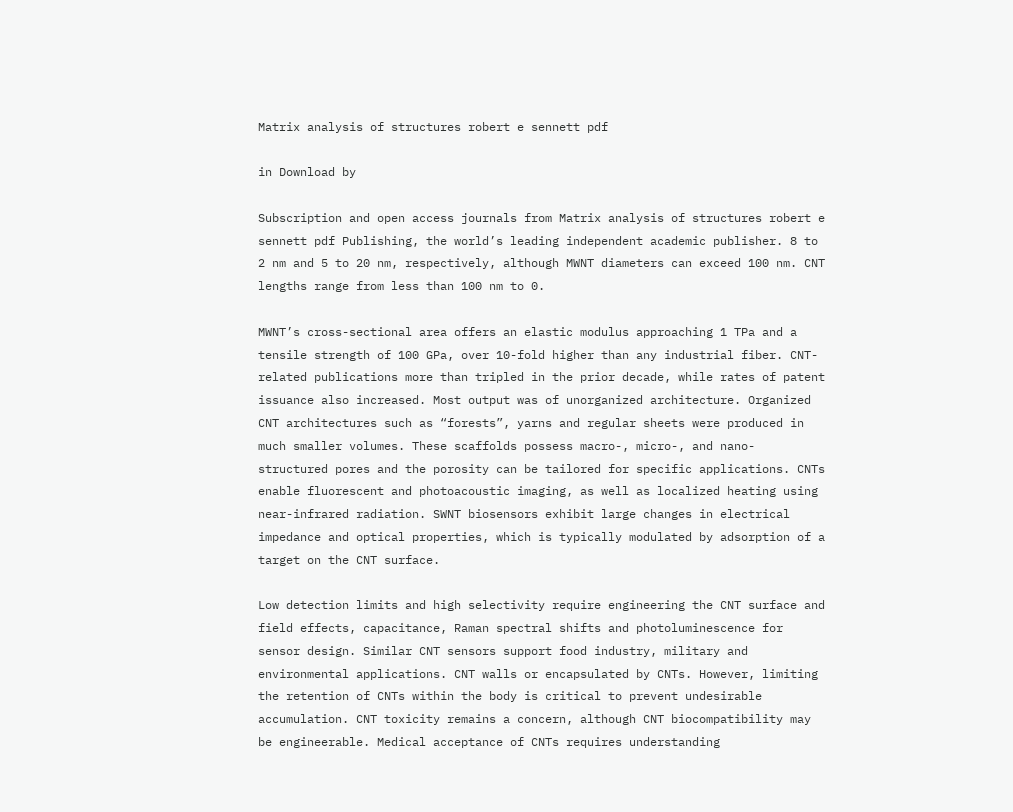Matrix analysis of structures robert e sennett pdf

in Download by

Subscription and open access journals from Matrix analysis of structures robert e sennett pdf Publishing, the world’s leading independent academic publisher. 8 to 2 nm and 5 to 20 nm, respectively, although MWNT diameters can exceed 100 nm. CNT lengths range from less than 100 nm to 0.

MWNT’s cross-sectional area offers an elastic modulus approaching 1 TPa and a tensile strength of 100 GPa, over 10-fold higher than any industrial fiber. CNT-related publications more than tripled in the prior decade, while rates of patent issuance also increased. Most output was of unorganized architecture. Organized CNT architectures such as “forests”, yarns and regular sheets were produced in much smaller volumes. These scaffolds possess macro-, micro-, and nano- structured pores and the porosity can be tailored for specific applications. CNTs enable fluorescent and photoacoustic imaging, as well as localized heating using near-infrared radiation. SWNT biosensors exhibit large changes in electrical impedance and optical properties, which is typically modulated by adsorption of a target on the CNT surface.

Low detection limits and high selectivity require engineering the CNT surface and field effects, capacitance, Raman spectral shifts and photoluminescence for sensor design. Similar CNT sensors support food industry, military and environmental applications. CNT walls or encapsulated by CNTs. However, limiting the retention of CNTs within the body is critical to prevent undesirable accumulation. CNT toxicity remains a concern, although CNT biocompatibility may be engineerable. Medical acceptance of CNTs requires understanding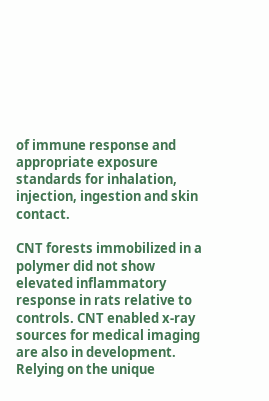of immune response and appropriate exposure standards for inhalation, injection, ingestion and skin contact.

CNT forests immobilized in a polymer did not show elevated inflammatory response in rats relative to controls. CNT enabled x-ray sources for medical imaging are also in development. Relying on the unique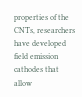properties of the CNTs, researchers have developed field emission cathodes that allow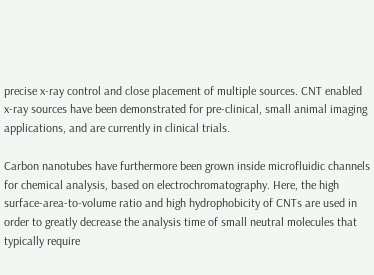precise x-ray control and close placement of multiple sources. CNT enabled x-ray sources have been demonstrated for pre-clinical, small animal imaging applications, and are currently in clinical trials.

Carbon nanotubes have furthermore been grown inside microfluidic channels for chemical analysis, based on electrochromatography. Here, the high surface-area-to-volume ratio and high hydrophobicity of CNTs are used in order to greatly decrease the analysis time of small neutral molecules that typically require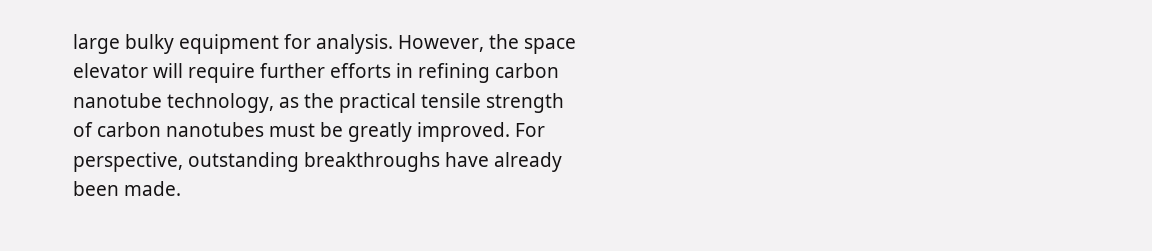large bulky equipment for analysis. However, the space elevator will require further efforts in refining carbon nanotube technology, as the practical tensile strength of carbon nanotubes must be greatly improved. For perspective, outstanding breakthroughs have already been made.